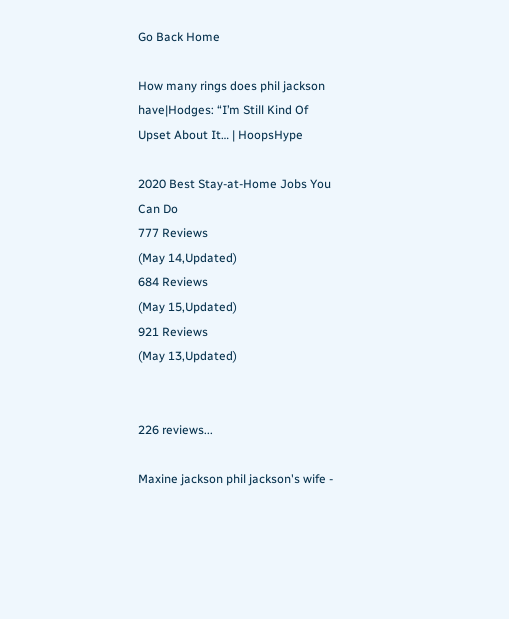Go Back Home

How many rings does phil jackson have|Hodges: “I’m Still Kind Of Upset About It… | HoopsHype

2020 Best Stay-at-Home Jobs You Can Do
777 Reviews
(May 14,Updated)
684 Reviews
(May 15,Updated)
921 Reviews
(May 13,Updated)


226 reviews...

Maxine jackson phil jackson's wife -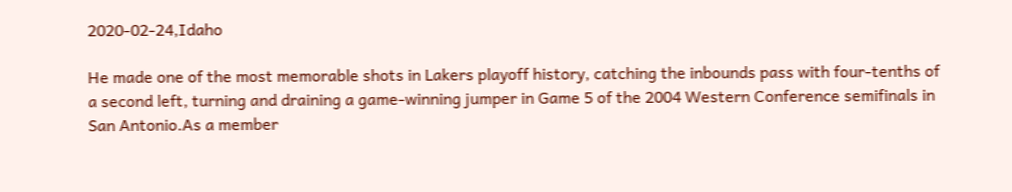2020-02-24,Idaho

He made one of the most memorable shots in Lakers playoff history, catching the inbounds pass with four-tenths of a second left, turning and draining a game-winning jumper in Game 5 of the 2004 Western Conference semifinals in San Antonio.As a member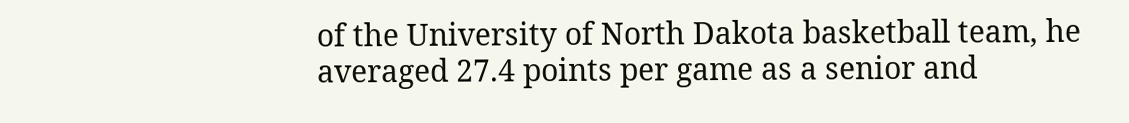of the University of North Dakota basketball team, he averaged 27.4 points per game as a senior and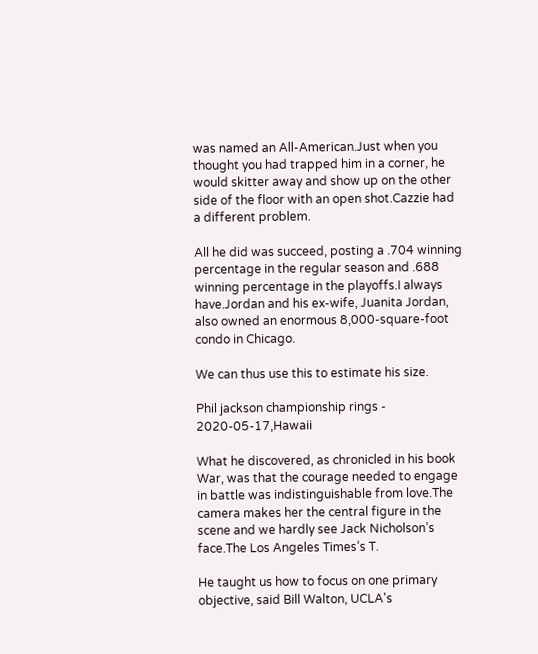was named an All-American.Just when you thought you had trapped him in a corner, he would skitter away and show up on the other side of the floor with an open shot.Cazzie had a different problem.

All he did was succeed, posting a .704 winning percentage in the regular season and .688 winning percentage in the playoffs.I always have.Jordan and his ex-wife, Juanita Jordan, also owned an enormous 8,000-square-foot condo in Chicago.

We can thus use this to estimate his size.

Phil jackson championship rings - 2020-05-17,Hawaii

What he discovered, as chronicled in his book War, was that the courage needed to engage in battle was indistinguishable from love.The camera makes her the central figure in the scene and we hardly see Jack Nicholson’s face.The Los Angeles Times’s T.

He taught us how to focus on one primary objective, said Bill Walton, UCLA's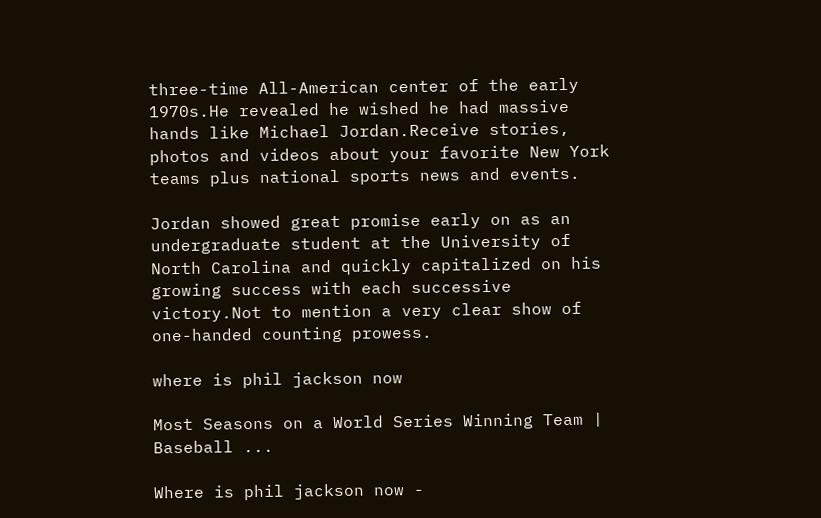three-time All-American center of the early 1970s.He revealed he wished he had massive hands like Michael Jordan.Receive stories, photos and videos about your favorite New York teams plus national sports news and events.

Jordan showed great promise early on as an undergraduate student at the University of North Carolina and quickly capitalized on his growing success with each successive victory.Not to mention a very clear show of one-handed counting prowess.

where is phil jackson now

Most Seasons on a World Series Winning Team | Baseball ...

Where is phil jackson now -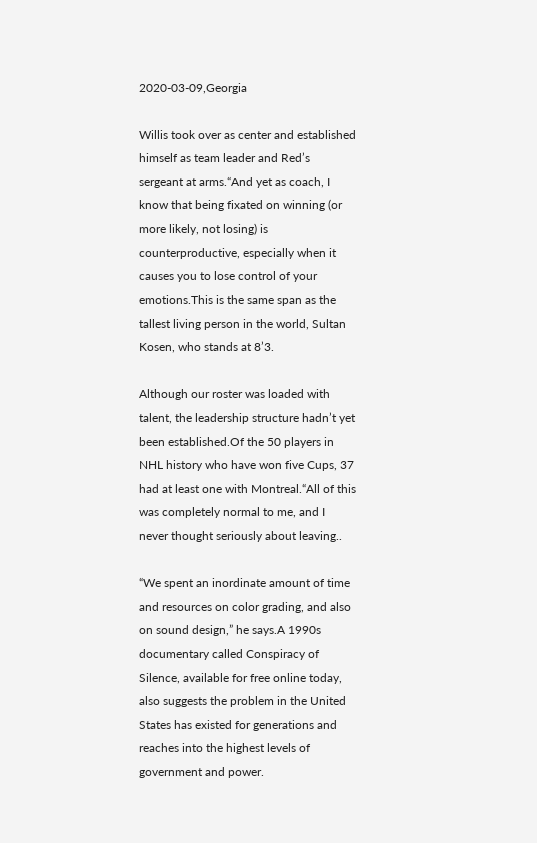2020-03-09,Georgia

Willis took over as center and established himself as team leader and Red’s sergeant at arms.“And yet as coach, I know that being fixated on winning (or more likely, not losing) is counterproductive, especially when it causes you to lose control of your emotions.This is the same span as the tallest living person in the world, Sultan Kosen, who stands at 8’3.

Although our roster was loaded with talent, the leadership structure hadn’t yet been established.Of the 50 players in NHL history who have won five Cups, 37 had at least one with Montreal.“All of this was completely normal to me, and I never thought seriously about leaving..

“We spent an inordinate amount of time and resources on color grading, and also on sound design,” he says.A 1990s documentary called Conspiracy of Silence, available for free online today, also suggests the problem in the United States has existed for generations and reaches into the highest levels of government and power.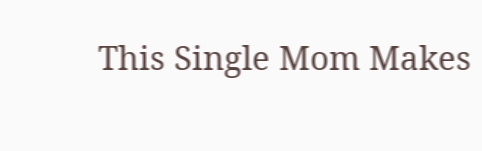This Single Mom Makes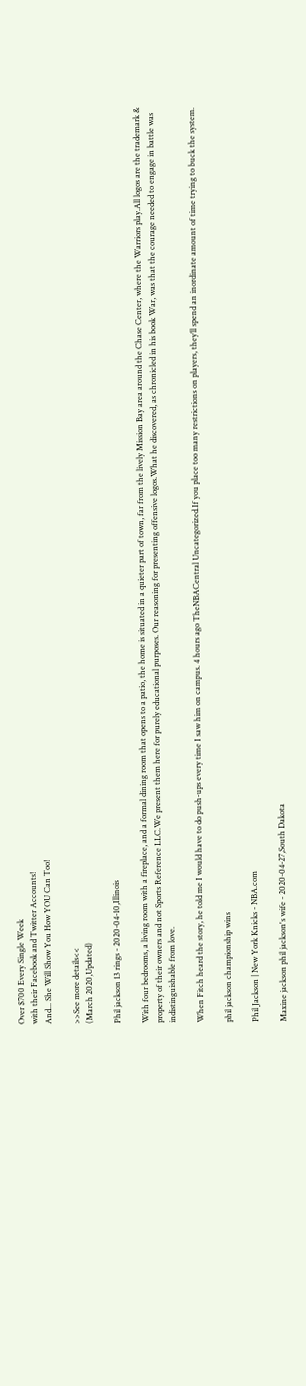Over $700 Every Single Week
with their Facebook and Twitter Accounts!
And... She Will Show You How YOU Can Too!

>>See more details<<
(March 2020,Updated)

Phil jackson 13 rings - 2020-04-10,Illinois

With four bedrooms, a living room with a fireplace, and a formal dining room that opens to a patio, the home is situated in a quieter part of town, far from the lively Mission Bay area around the Chase Center, where the Warriors play.All logos are the trademark & property of their owners and not Sports Reference LLC.We present them here for purely educational purposes. Our reasoning for presenting offensive logos.What he discovered, as chronicled in his book War, was that the courage needed to engage in battle was indistinguishable from love.

When Fitch heard the story, he told me I would have to do push-ups every time I saw him on campus. 4 hours ago TheNBACentral Uncategorized.If you place too many restrictions on players, they’ll spend an inordinate amount of time trying to buck the system.

phil jackson championship wins

Phil Jackson | New York Knicks - NBA.com

Maxine jackson phil jackson's wife - 2020-04-27,South Dakota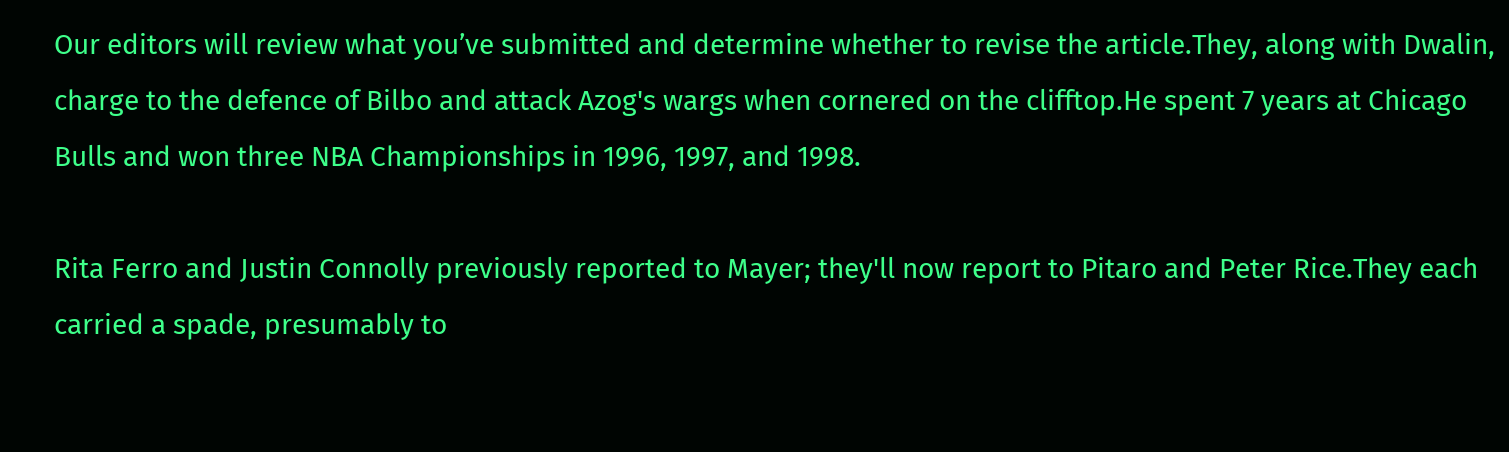Our editors will review what you’ve submitted and determine whether to revise the article.They, along with Dwalin, charge to the defence of Bilbo and attack Azog's wargs when cornered on the clifftop.He spent 7 years at Chicago Bulls and won three NBA Championships in 1996, 1997, and 1998.

Rita Ferro and Justin Connolly previously reported to Mayer; they'll now report to Pitaro and Peter Rice.They each carried a spade, presumably to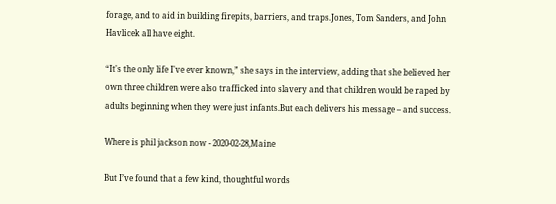forage, and to aid in building firepits, barriers, and traps.Jones, Tom Sanders, and John Havlicek all have eight.

“It's the only life I've ever known,” she says in the interview, adding that she believed her own three children were also trafficked into slavery and that children would be raped by adults beginning when they were just infants.But each delivers his message – and success.

Where is phil jackson now - 2020-02-28,Maine

But I’ve found that a few kind, thoughtful words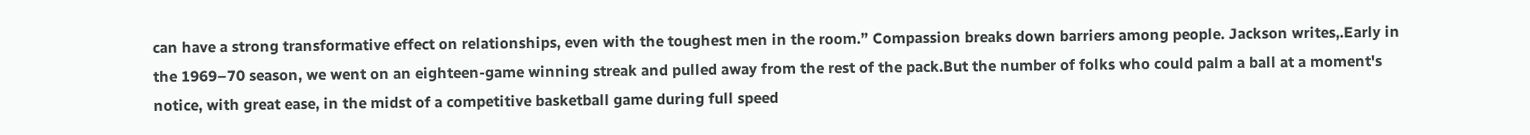can have a strong transformative effect on relationships, even with the toughest men in the room.” Compassion breaks down barriers among people. Jackson writes,.Early in the 1969–70 season, we went on an eighteen-game winning streak and pulled away from the rest of the pack.But the number of folks who could palm a ball at a moment's notice, with great ease, in the midst of a competitive basketball game during full speed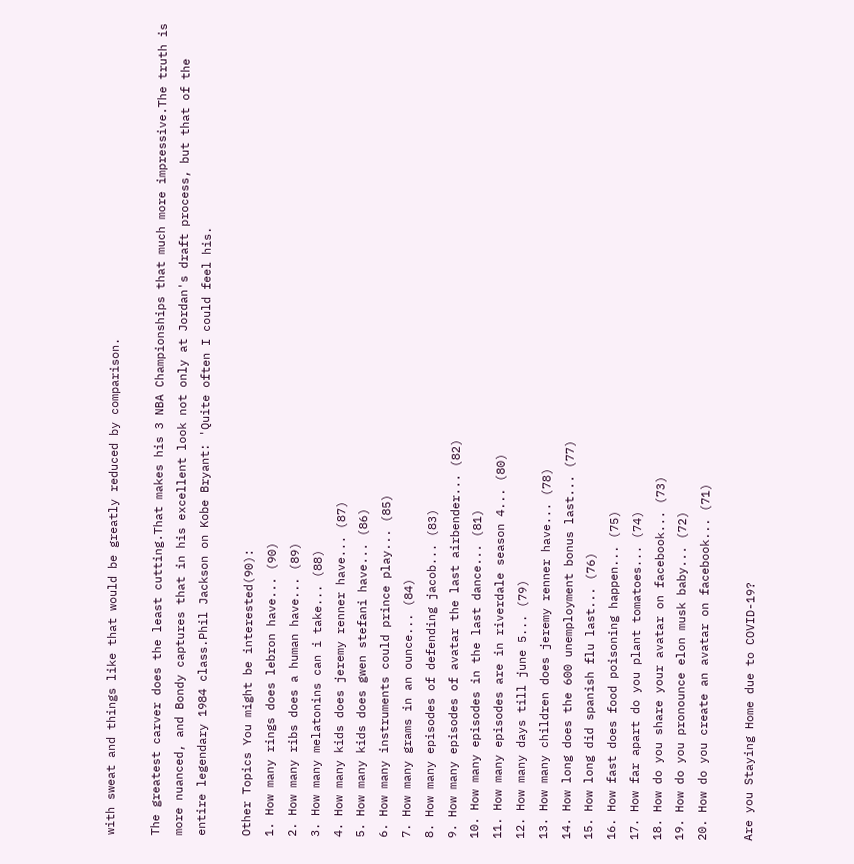with sweat and things like that would be greatly reduced by comparison.

The greatest carver does the least cutting.That makes his 3 NBA Championships that much more impressive.The truth is more nuanced, and Bondy captures that in his excellent look not only at Jordan's draft process, but that of the entire legendary 1984 class.Phil Jackson on Kobe Bryant: 'Quite often I could feel his.

Other Topics You might be interested(90):
1. How many rings does lebron have... (90)
2. How many ribs does a human have... (89)
3. How many melatonins can i take... (88)
4. How many kids does jeremy renner have... (87)
5. How many kids does gwen stefani have... (86)
6. How many instruments could prince play... (85)
7. How many grams in an ounce... (84)
8. How many episodes of defending jacob... (83)
9. How many episodes of avatar the last airbender... (82)
10. How many episodes in the last dance... (81)
11. How many episodes are in riverdale season 4... (80)
12. How many days till june 5... (79)
13. How many children does jeremy renner have... (78)
14. How long does the 600 unemployment bonus last... (77)
15. How long did spanish flu last... (76)
16. How fast does food poisoning happen... (75)
17. How far apart do you plant tomatoes... (74)
18. How do you share your avatar on facebook... (73)
19. How do you pronounce elon musk baby... (72)
20. How do you create an avatar on facebook... (71)

Are you Staying Home due to COVID-19?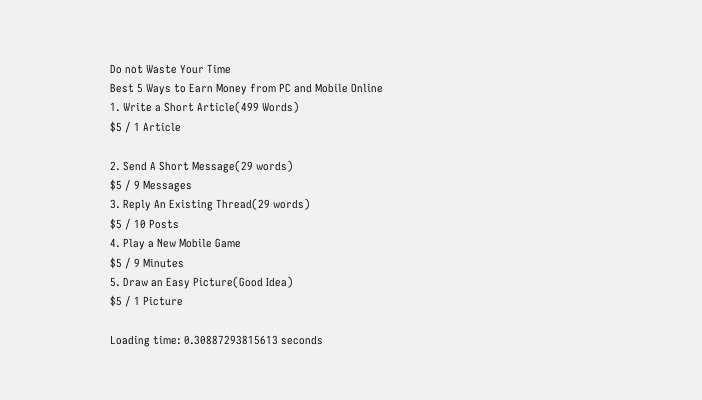Do not Waste Your Time
Best 5 Ways to Earn Money from PC and Mobile Online
1. Write a Short Article(499 Words)
$5 / 1 Article

2. Send A Short Message(29 words)
$5 / 9 Messages
3. Reply An Existing Thread(29 words)
$5 / 10 Posts
4. Play a New Mobile Game
$5 / 9 Minutes
5. Draw an Easy Picture(Good Idea)
$5 / 1 Picture

Loading time: 0.30887293815613 seconds